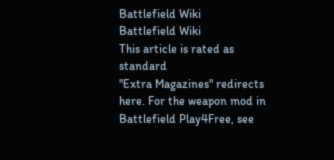Battlefield Wiki
Battlefield Wiki
This article is rated as standard
"Extra Magazines" redirects here. For the weapon mod in Battlefield Play4Free, see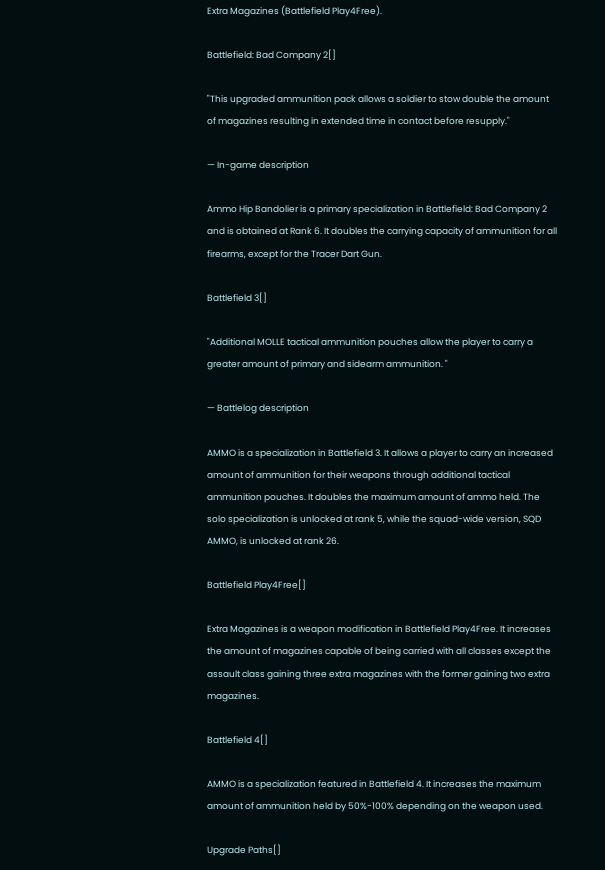Extra Magazines (Battlefield Play4Free).

Battlefield: Bad Company 2[]

"This upgraded ammunition pack allows a soldier to stow double the amount of magazines resulting in extended time in contact before resupply."

— In-game description

Ammo Hip Bandolier is a primary specialization in Battlefield: Bad Company 2 and is obtained at Rank 6. It doubles the carrying capacity of ammunition for all firearms, except for the Tracer Dart Gun.

Battlefield 3[]

"Additional MOLLE tactical ammunition pouches allow the player to carry a greater amount of primary and sidearm ammunition. "

— Battlelog description

AMMO is a specialization in Battlefield 3. It allows a player to carry an increased amount of ammunition for their weapons through additional tactical ammunition pouches. It doubles the maximum amount of ammo held. The solo specialization is unlocked at rank 5, while the squad-wide version, SQD AMMO, is unlocked at rank 26.

Battlefield Play4Free[]

Extra Magazines is a weapon modification in Battlefield Play4Free. It increases the amount of magazines capable of being carried with all classes except the assault class gaining three extra magazines with the former gaining two extra magazines.

Battlefield 4[]

AMMO is a specialization featured in Battlefield 4. It increases the maximum amount of ammunition held by 50%-100% depending on the weapon used.

Upgrade Paths[]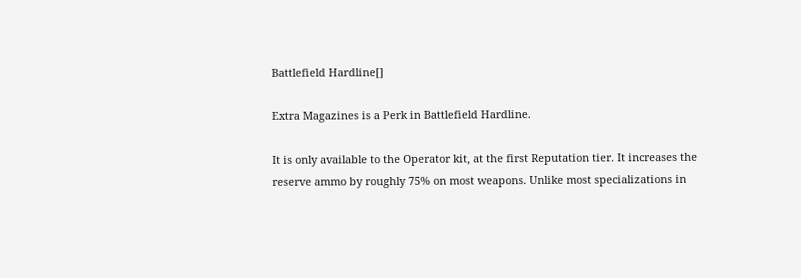Battlefield Hardline[]

Extra Magazines is a Perk in Battlefield Hardline.

It is only available to the Operator kit, at the first Reputation tier. It increases the reserve ammo by roughly 75% on most weapons. Unlike most specializations in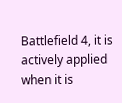Battlefield 4, it is actively applied when it is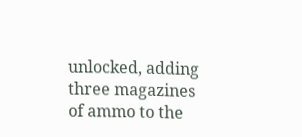unlocked, adding three magazines of ammo to the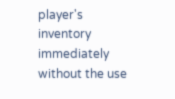player's inventory immediately without the use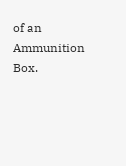of an Ammunition Box.